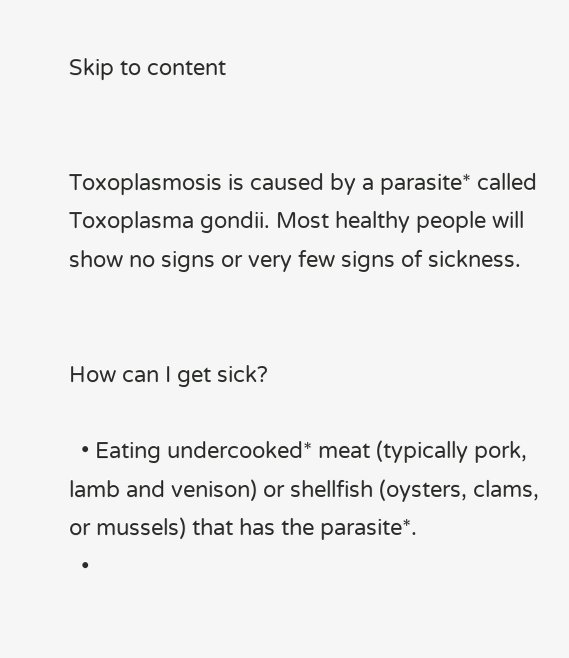Skip to content


Toxoplasmosis is caused by a parasite* called Toxoplasma gondii. Most healthy people will show no signs or very few signs of sickness.


How can I get sick?

  • Eating undercooked* meat (typically pork, lamb and venison) or shellfish (oysters, clams, or mussels) that has the parasite*.
  •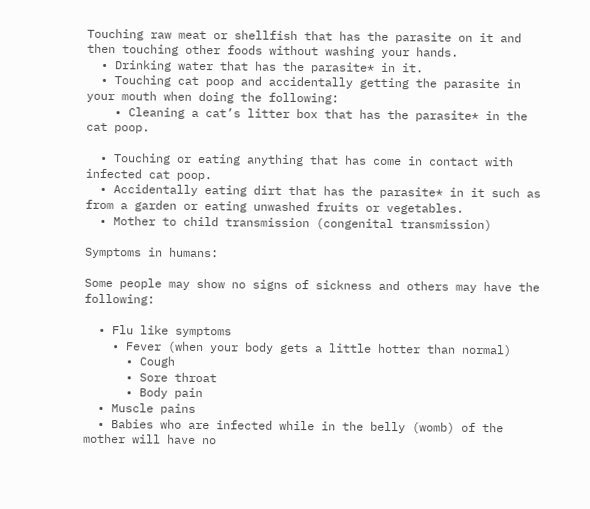Touching raw meat or shellfish that has the parasite on it and then touching other foods without washing your hands.
  • Drinking water that has the parasite* in it.
  • Touching cat poop and accidentally getting the parasite in your mouth when doing the following:
    • Cleaning a cat’s litter box that has the parasite* in the cat poop.

  • Touching or eating anything that has come in contact with infected cat poop.
  • Accidentally eating dirt that has the parasite* in it such as from a garden or eating unwashed fruits or vegetables.
  • Mother to child transmission (congenital transmission)

Symptoms in humans:

Some people may show no signs of sickness and others may have the following:

  • Flu like symptoms
    • Fever (when your body gets a little hotter than normal)
      • Cough
      • Sore throat
      • Body pain
  • Muscle pains
  • Babies who are infected while in the belly (womb) of the mother will have no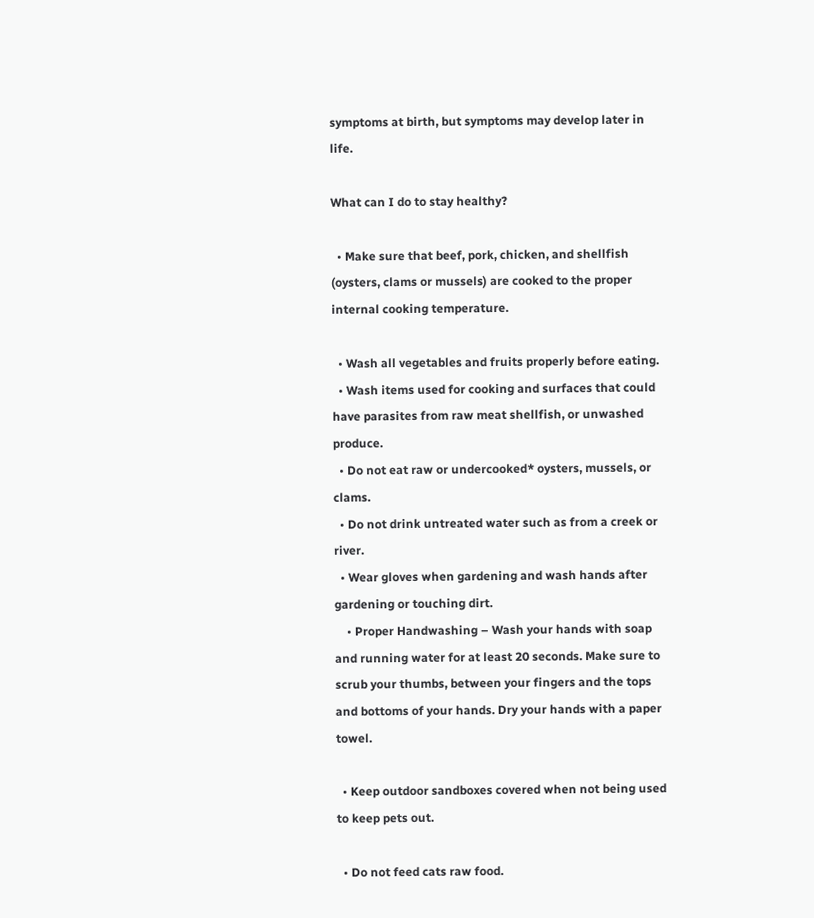symptoms at birth, but symptoms may develop later in life.

What can I do to stay healthy?

  • Make sure that beef, pork, chicken, and shellfish (oysters, clams or mussels) are cooked to the proper internal cooking temperature.

  • Wash all vegetables and fruits properly before eating.
  • Wash items used for cooking and surfaces that could have parasites from raw meat shellfish, or unwashed produce.
  • Do not eat raw or undercooked* oysters, mussels, or clams.
  • Do not drink untreated water such as from a creek or river.
  • Wear gloves when gardening and wash hands after gardening or touching dirt.
    • Proper Handwashing – Wash your hands with soap and running water for at least 20 seconds. Make sure to scrub your thumbs, between your fingers and the tops and bottoms of your hands. Dry your hands with a paper towel.

  • Keep outdoor sandboxes covered when not being used to keep pets out.

  • Do not feed cats raw food.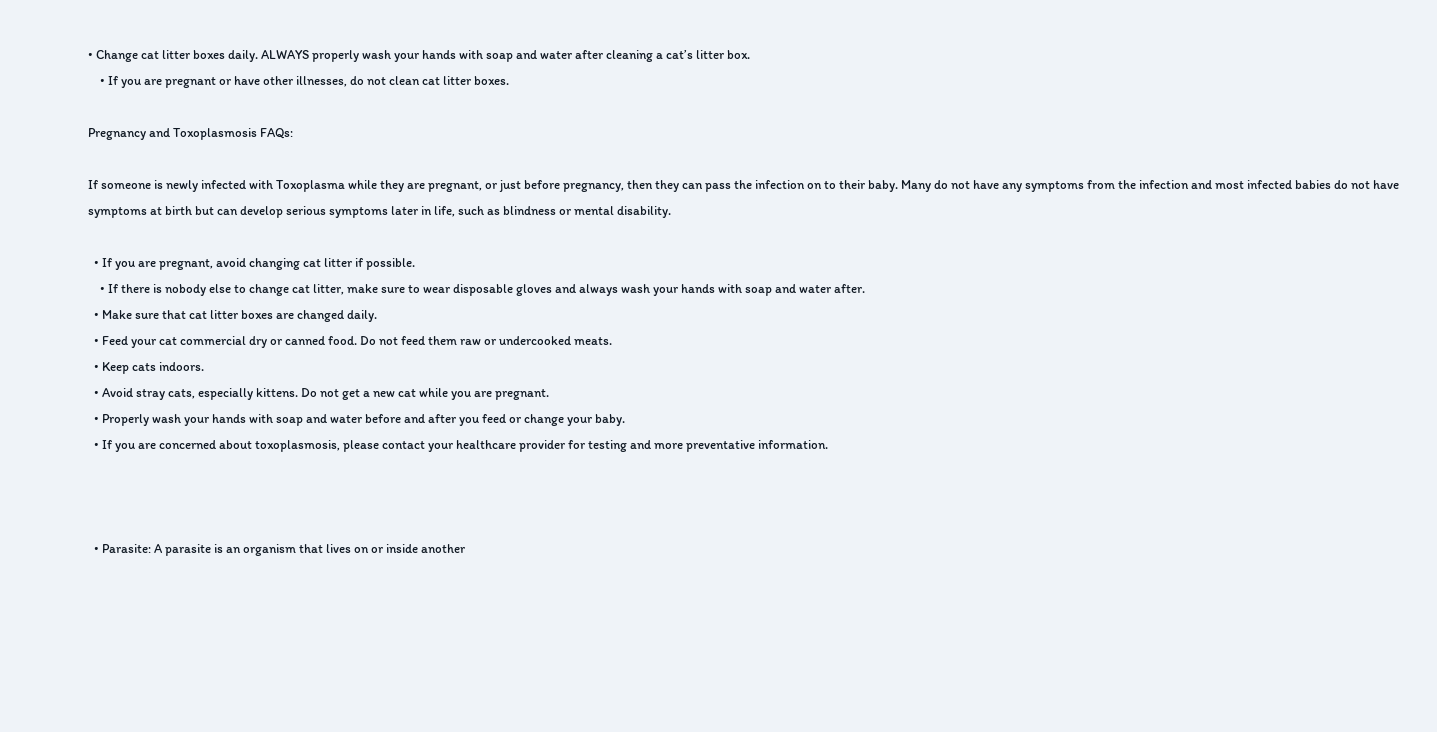• Change cat litter boxes daily. ALWAYS properly wash your hands with soap and water after cleaning a cat’s litter box.
    • If you are pregnant or have other illnesses, do not clean cat litter boxes.

Pregnancy and Toxoplasmosis FAQs:

If someone is newly infected with Toxoplasma while they are pregnant, or just before pregnancy, then they can pass the infection on to their baby. Many do not have any symptoms from the infection and most infected babies do not have symptoms at birth but can develop serious symptoms later in life, such as blindness or mental disability.

  • If you are pregnant, avoid changing cat litter if possible.
    • If there is nobody else to change cat litter, make sure to wear disposable gloves and always wash your hands with soap and water after.
  • Make sure that cat litter boxes are changed daily.
  • Feed your cat commercial dry or canned food. Do not feed them raw or undercooked meats.
  • Keep cats indoors.
  • Avoid stray cats, especially kittens. Do not get a new cat while you are pregnant.
  • Properly wash your hands with soap and water before and after you feed or change your baby.
  • If you are concerned about toxoplasmosis, please contact your healthcare provider for testing and more preventative information.



  • Parasite: A parasite is an organism that lives on or inside another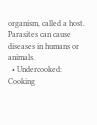organism, called a host. Parasites can cause diseases in humans or animals.
  • Undercooked: Cooking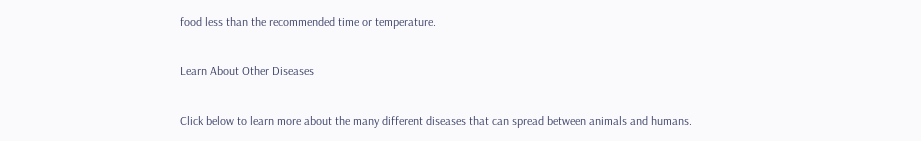food less than the recommended time or temperature.

Learn About Other Diseases

Click below to learn more about the many different diseases that can spread between animals and humans.